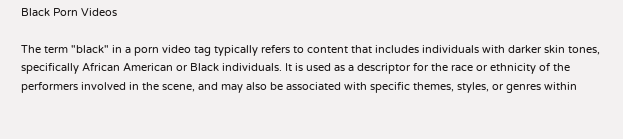Black Porn Videos

The term "black" in a porn video tag typically refers to content that includes individuals with darker skin tones, specifically African American or Black individuals. It is used as a descriptor for the race or ethnicity of the performers involved in the scene, and may also be associated with specific themes, styles, or genres within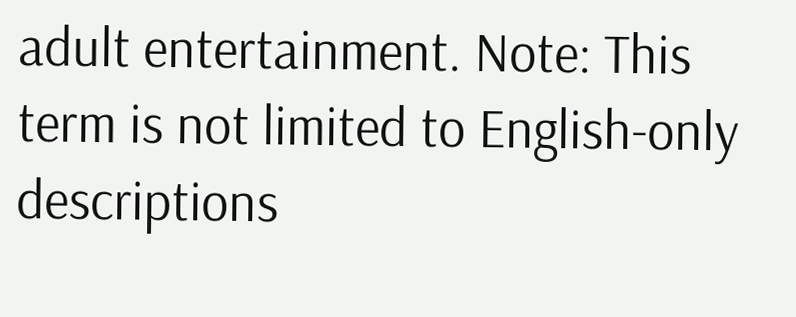adult entertainment. Note: This term is not limited to English-only descriptions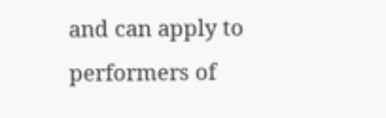and can apply to performers of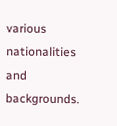various nationalities and backgrounds.